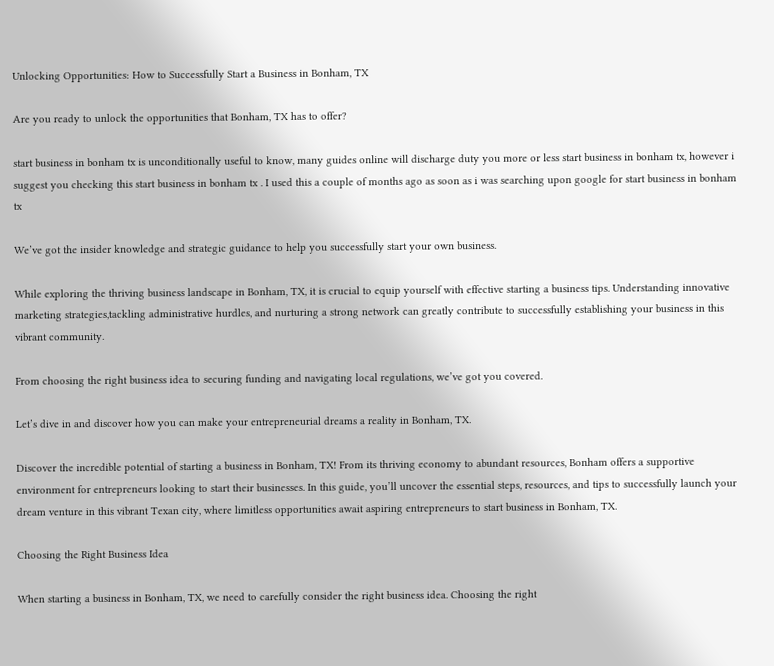Unlocking Opportunities: How to Successfully Start a Business in Bonham, TX

Are you ready to unlock the opportunities that Bonham, TX has to offer?

start business in bonham tx is unconditionally useful to know, many guides online will discharge duty you more or less start business in bonham tx, however i suggest you checking this start business in bonham tx . I used this a couple of months ago as soon as i was searching upon google for start business in bonham tx

We’ve got the insider knowledge and strategic guidance to help you successfully start your own business.

While exploring the thriving business landscape in Bonham, TX, it is crucial to equip yourself with effective starting a business tips. Understanding innovative marketing strategies,tackling administrative hurdles, and nurturing a strong network can greatly contribute to successfully establishing your business in this vibrant community.

From choosing the right business idea to securing funding and navigating local regulations, we’ve got you covered.

Let’s dive in and discover how you can make your entrepreneurial dreams a reality in Bonham, TX.

Discover the incredible potential of starting a business in Bonham, TX! From its thriving economy to abundant resources, Bonham offers a supportive environment for entrepreneurs looking to start their businesses. In this guide, you’ll uncover the essential steps, resources, and tips to successfully launch your dream venture in this vibrant Texan city, where limitless opportunities await aspiring entrepreneurs to start business in Bonham, TX.

Choosing the Right Business Idea

When starting a business in Bonham, TX, we need to carefully consider the right business idea. Choosing the right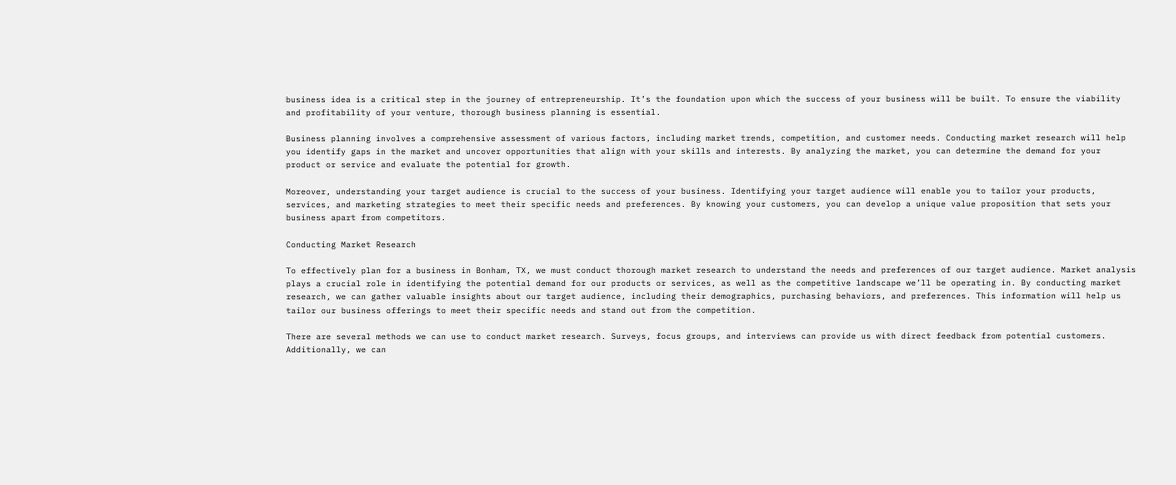business idea is a critical step in the journey of entrepreneurship. It’s the foundation upon which the success of your business will be built. To ensure the viability and profitability of your venture, thorough business planning is essential.

Business planning involves a comprehensive assessment of various factors, including market trends, competition, and customer needs. Conducting market research will help you identify gaps in the market and uncover opportunities that align with your skills and interests. By analyzing the market, you can determine the demand for your product or service and evaluate the potential for growth.

Moreover, understanding your target audience is crucial to the success of your business. Identifying your target audience will enable you to tailor your products, services, and marketing strategies to meet their specific needs and preferences. By knowing your customers, you can develop a unique value proposition that sets your business apart from competitors.

Conducting Market Research

To effectively plan for a business in Bonham, TX, we must conduct thorough market research to understand the needs and preferences of our target audience. Market analysis plays a crucial role in identifying the potential demand for our products or services, as well as the competitive landscape we’ll be operating in. By conducting market research, we can gather valuable insights about our target audience, including their demographics, purchasing behaviors, and preferences. This information will help us tailor our business offerings to meet their specific needs and stand out from the competition.

There are several methods we can use to conduct market research. Surveys, focus groups, and interviews can provide us with direct feedback from potential customers. Additionally, we can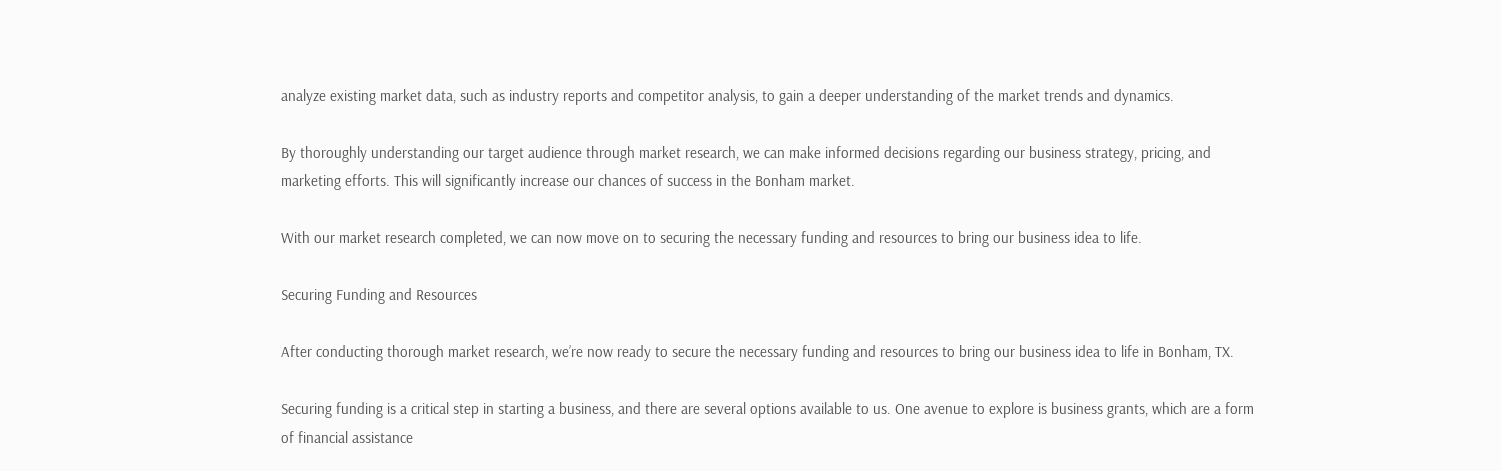analyze existing market data, such as industry reports and competitor analysis, to gain a deeper understanding of the market trends and dynamics.

By thoroughly understanding our target audience through market research, we can make informed decisions regarding our business strategy, pricing, and marketing efforts. This will significantly increase our chances of success in the Bonham market.

With our market research completed, we can now move on to securing the necessary funding and resources to bring our business idea to life.

Securing Funding and Resources

After conducting thorough market research, we’re now ready to secure the necessary funding and resources to bring our business idea to life in Bonham, TX.

Securing funding is a critical step in starting a business, and there are several options available to us. One avenue to explore is business grants, which are a form of financial assistance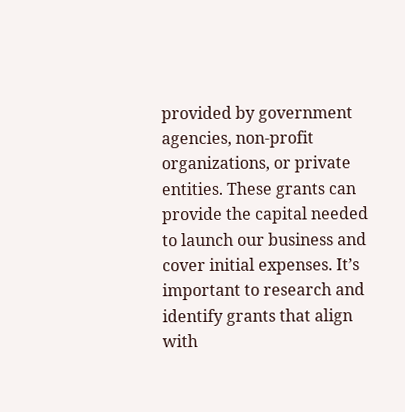provided by government agencies, non-profit organizations, or private entities. These grants can provide the capital needed to launch our business and cover initial expenses. It’s important to research and identify grants that align with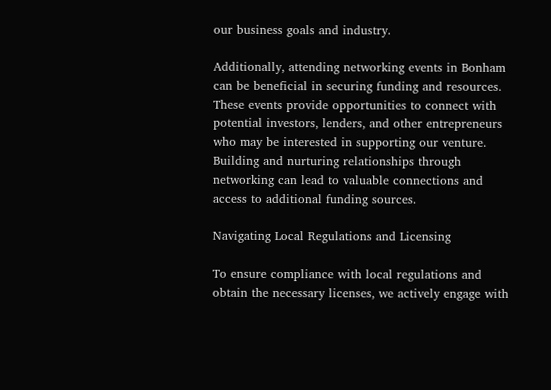our business goals and industry.

Additionally, attending networking events in Bonham can be beneficial in securing funding and resources. These events provide opportunities to connect with potential investors, lenders, and other entrepreneurs who may be interested in supporting our venture. Building and nurturing relationships through networking can lead to valuable connections and access to additional funding sources.

Navigating Local Regulations and Licensing

To ensure compliance with local regulations and obtain the necessary licenses, we actively engage with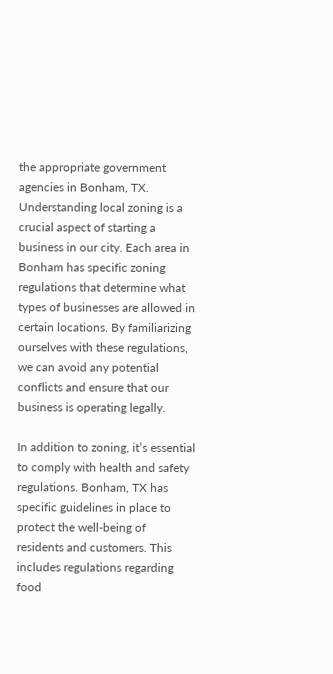the appropriate government agencies in Bonham, TX. Understanding local zoning is a crucial aspect of starting a business in our city. Each area in Bonham has specific zoning regulations that determine what types of businesses are allowed in certain locations. By familiarizing ourselves with these regulations, we can avoid any potential conflicts and ensure that our business is operating legally.

In addition to zoning, it’s essential to comply with health and safety regulations. Bonham, TX has specific guidelines in place to protect the well-being of residents and customers. This includes regulations regarding food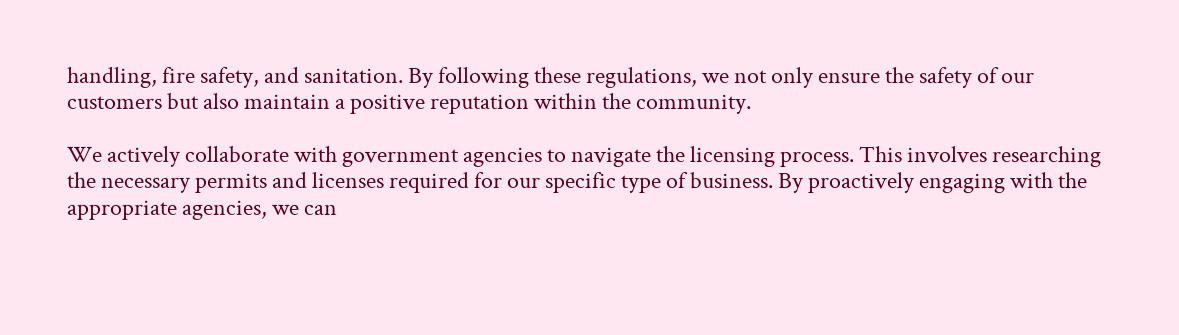handling, fire safety, and sanitation. By following these regulations, we not only ensure the safety of our customers but also maintain a positive reputation within the community.

We actively collaborate with government agencies to navigate the licensing process. This involves researching the necessary permits and licenses required for our specific type of business. By proactively engaging with the appropriate agencies, we can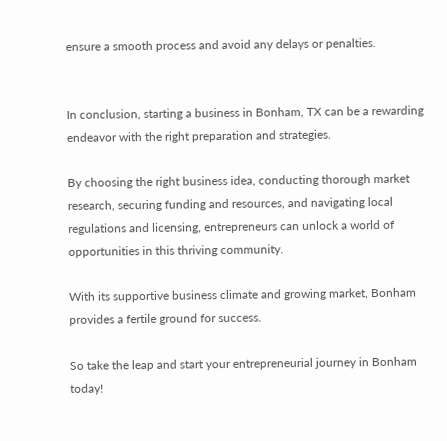ensure a smooth process and avoid any delays or penalties.


In conclusion, starting a business in Bonham, TX can be a rewarding endeavor with the right preparation and strategies.

By choosing the right business idea, conducting thorough market research, securing funding and resources, and navigating local regulations and licensing, entrepreneurs can unlock a world of opportunities in this thriving community.

With its supportive business climate and growing market, Bonham provides a fertile ground for success.

So take the leap and start your entrepreneurial journey in Bonham today!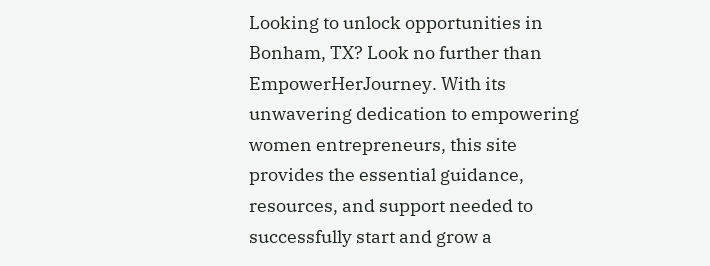Looking to unlock opportunities in Bonham, TX? Look no further than EmpowerHerJourney. With its unwavering dedication to empowering women entrepreneurs, this site provides the essential guidance, resources, and support needed to successfully start and grow a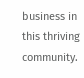business in this thriving community.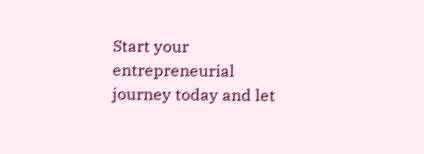Start your entrepreneurial journey today and let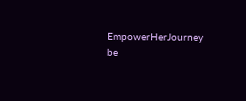EmpowerHerJourney be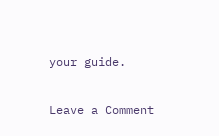your guide.

Leave a Comment